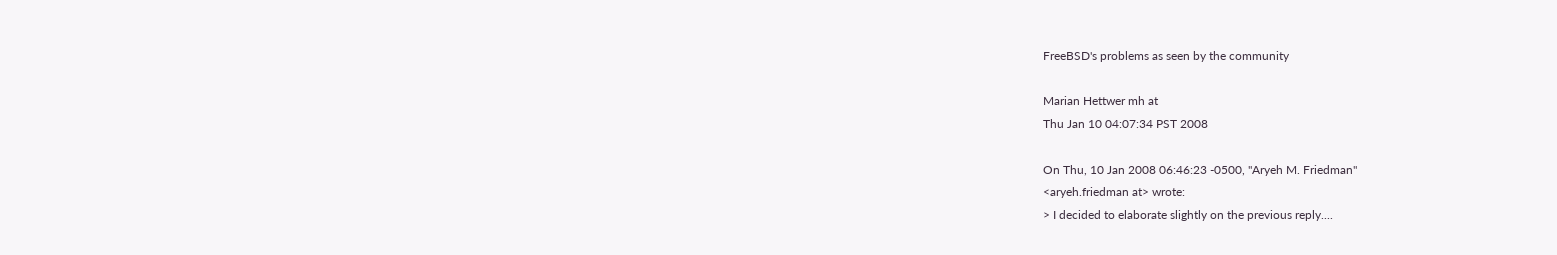FreeBSD's problems as seen by the community

Marian Hettwer mh at
Thu Jan 10 04:07:34 PST 2008

On Thu, 10 Jan 2008 06:46:23 -0500, "Aryeh M. Friedman"
<aryeh.friedman at> wrote:
> I decided to elaborate slightly on the previous reply....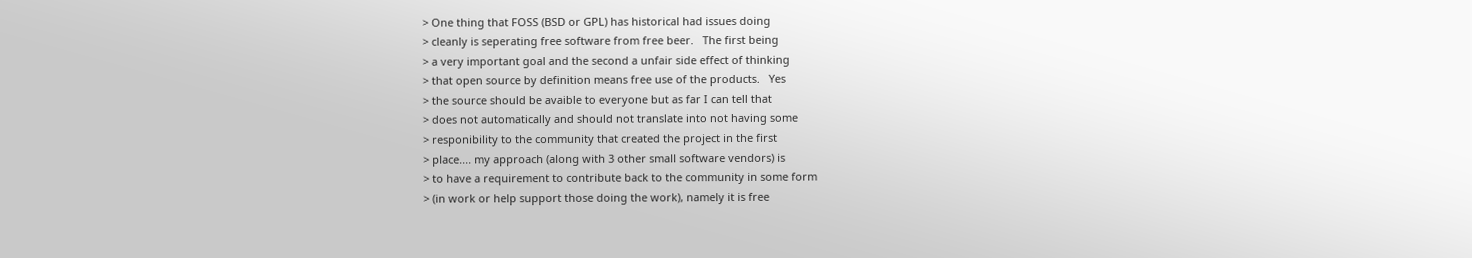> One thing that FOSS (BSD or GPL) has historical had issues doing
> cleanly is seperating free software from free beer.   The first being
> a very important goal and the second a unfair side effect of thinking
> that open source by definition means free use of the products.   Yes
> the source should be avaible to everyone but as far I can tell that
> does not automatically and should not translate into not having some
> responibility to the community that created the project in the first
> place.... my approach (along with 3 other small software vendors) is
> to have a requirement to contribute back to the community in some form
> (in work or help support those doing the work), namely it is free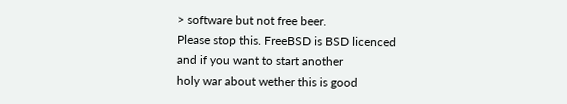> software but not free beer.
Please stop this. FreeBSD is BSD licenced and if you want to start another
holy war about wether this is good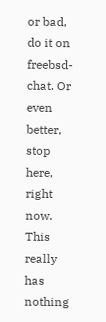or bad, do it on freebsd-chat. Or even
better, stop here, right now.
This really has nothing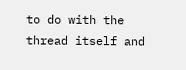to do with the thread itself and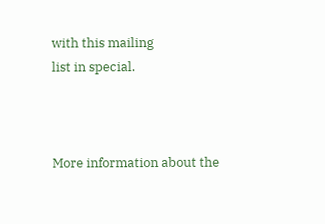with this mailing
list in special.



More information about the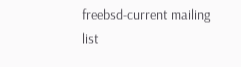freebsd-current mailing list